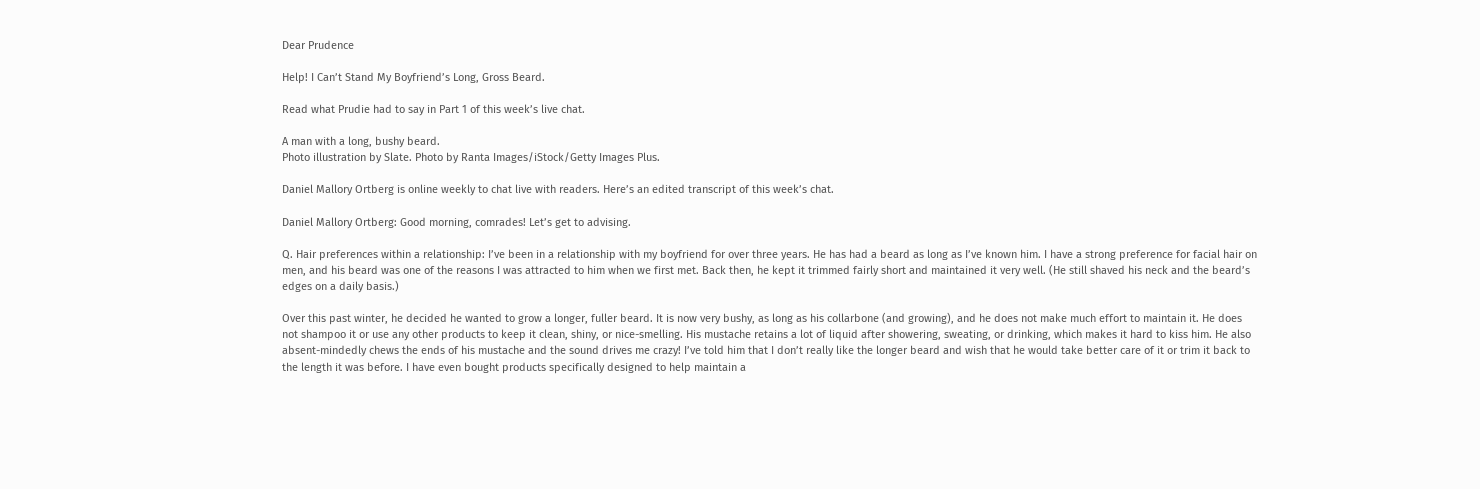Dear Prudence

Help! I Can’t Stand My Boyfriend’s Long, Gross Beard.

Read what Prudie had to say in Part 1 of this week’s live chat.

A man with a long, bushy beard.
Photo illustration by Slate. Photo by Ranta Images/iStock/Getty Images Plus.

Daniel Mallory Ortberg is online weekly to chat live with readers. Here’s an edited transcript of this week’s chat.

Daniel Mallory Ortberg: Good morning, comrades! Let’s get to advising.

Q. Hair preferences within a relationship: I’ve been in a relationship with my boyfriend for over three years. He has had a beard as long as I’ve known him. I have a strong preference for facial hair on men, and his beard was one of the reasons I was attracted to him when we first met. Back then, he kept it trimmed fairly short and maintained it very well. (He still shaved his neck and the beard’s edges on a daily basis.)

Over this past winter, he decided he wanted to grow a longer, fuller beard. It is now very bushy, as long as his collarbone (and growing), and he does not make much effort to maintain it. He does not shampoo it or use any other products to keep it clean, shiny, or nice-smelling. His mustache retains a lot of liquid after showering, sweating, or drinking, which makes it hard to kiss him. He also absent-mindedly chews the ends of his mustache and the sound drives me crazy! I’ve told him that I don’t really like the longer beard and wish that he would take better care of it or trim it back to the length it was before. I have even bought products specifically designed to help maintain a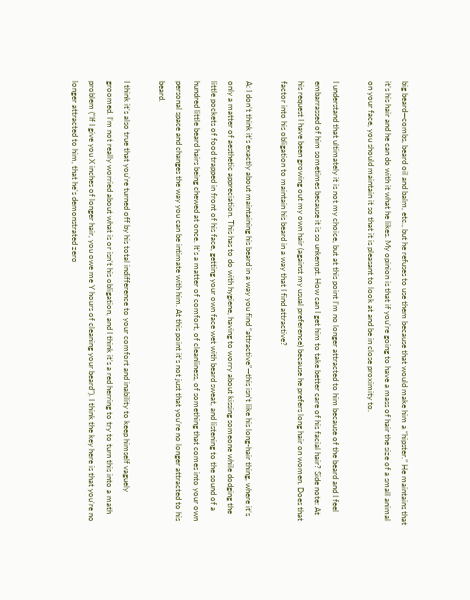big beard—combs, beard oil and balm, etc., but he refuses to use them because that would make him a “hipster.” He maintains that it’s his hair and he can do with it what he likes. My opinion is that if you’re going to have a mass of hair the size of a small animal on your face, you should maintain it so that it is pleasant to look at and be in close proximity to.

I understand that ultimately it is not my choice, but at this point I’m no longer attracted to him because of the beard and I feel embarrassed of him sometimes because it is so unkempt. How can I get him to take better care of his facial hair? Side note: At his request I have been growing out my own hair (against my usual preference) because he prefers long hair on women. Does that factor into his obligation to maintain his beard in a way that I find attractive?

A: I don’t think it’s exactly about maintaining his beard in a way you find “attractive”—this isn’t like his long-hair thing, where it’s only a matter of aesthetic appreciation. This has to do with hygiene, having to worry about kissing someone while dodging the little pockets of food trapped in front of his face, getting your own face wet with beard sweat, and listening to the sound of a hundred little beard hairs being chewed at once. It’s a matter of comfort, of cleanliness, of something that comes into your own personal space and changes the way you can be intimate with him. At this point it’s not just that you’re no longer attracted to his beard.

I think it’s also true that you’re turned off by his total indifference to your comfort and inability to keep himself vaguely groomed. I’m not really worried about what is or isn’t his obligation, and I think it’s a red herring to try to turn this into a math problem (“If I give you X inches of longer hair, you owe me Y hours of cleaning your beard”). I think the key here is that you’re no longer attracted to him, that he’s demonstrated zero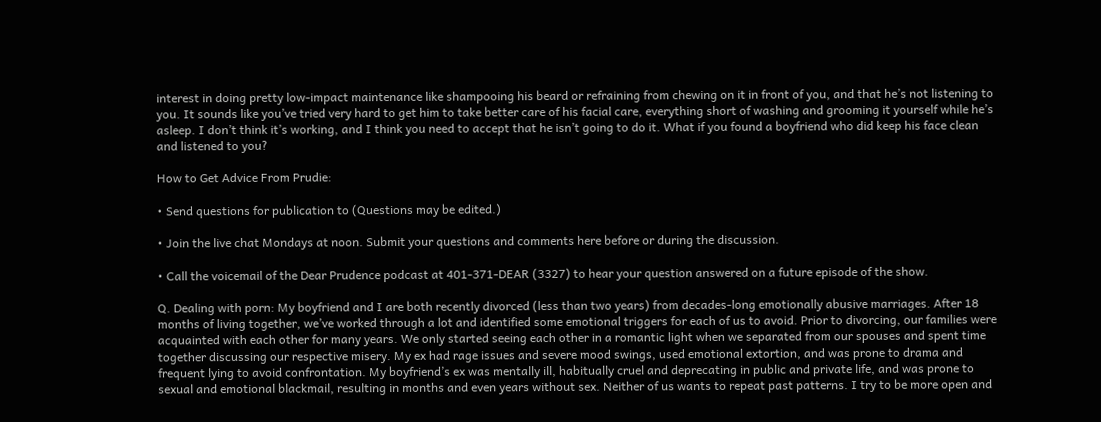interest in doing pretty low-impact maintenance like shampooing his beard or refraining from chewing on it in front of you, and that he’s not listening to you. It sounds like you’ve tried very hard to get him to take better care of his facial care, everything short of washing and grooming it yourself while he’s asleep. I don’t think it’s working, and I think you need to accept that he isn’t going to do it. What if you found a boyfriend who did keep his face clean and listened to you?

How to Get Advice From Prudie:

• Send questions for publication to (Questions may be edited.)

• Join the live chat Mondays at noon. Submit your questions and comments here before or during the discussion.

• Call the voicemail of the Dear Prudence podcast at 401-371-DEAR (3327) to hear your question answered on a future episode of the show.

Q. Dealing with porn: My boyfriend and I are both recently divorced (less than two years) from decades-long emotionally abusive marriages. After 18 months of living together, we’ve worked through a lot and identified some emotional triggers for each of us to avoid. Prior to divorcing, our families were acquainted with each other for many years. We only started seeing each other in a romantic light when we separated from our spouses and spent time together discussing our respective misery. My ex had rage issues and severe mood swings, used emotional extortion, and was prone to drama and frequent lying to avoid confrontation. My boyfriend’s ex was mentally ill, habitually cruel and deprecating in public and private life, and was prone to sexual and emotional blackmail, resulting in months and even years without sex. Neither of us wants to repeat past patterns. I try to be more open and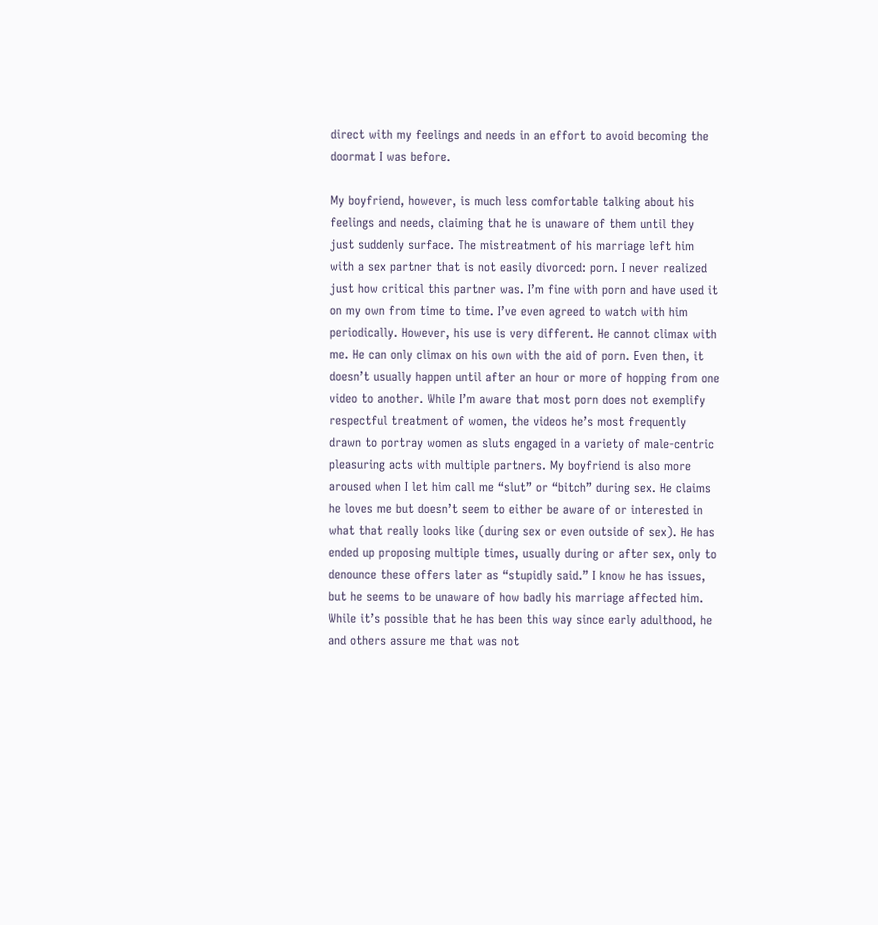direct with my feelings and needs in an effort to avoid becoming the doormat I was before.

My boyfriend, however, is much less comfortable talking about his feelings and needs, claiming that he is unaware of them until they just suddenly surface. The mistreatment of his marriage left him with a sex partner that is not easily divorced: porn. I never realized just how critical this partner was. I’m fine with porn and have used it on my own from time to time. I’ve even agreed to watch with him periodically. However, his use is very different. He cannot climax with me. He can only climax on his own with the aid of porn. Even then, it doesn’t usually happen until after an hour or more of hopping from one video to another. While I’m aware that most porn does not exemplify respectful treatment of women, the videos he’s most frequently drawn to portray women as sluts engaged in a variety of male-centric pleasuring acts with multiple partners. My boyfriend is also more aroused when I let him call me “slut” or “bitch” during sex. He claims he loves me but doesn’t seem to either be aware of or interested in what that really looks like (during sex or even outside of sex). He has ended up proposing multiple times, usually during or after sex, only to denounce these offers later as “stupidly said.” I know he has issues, but he seems to be unaware of how badly his marriage affected him. While it’s possible that he has been this way since early adulthood, he and others assure me that was not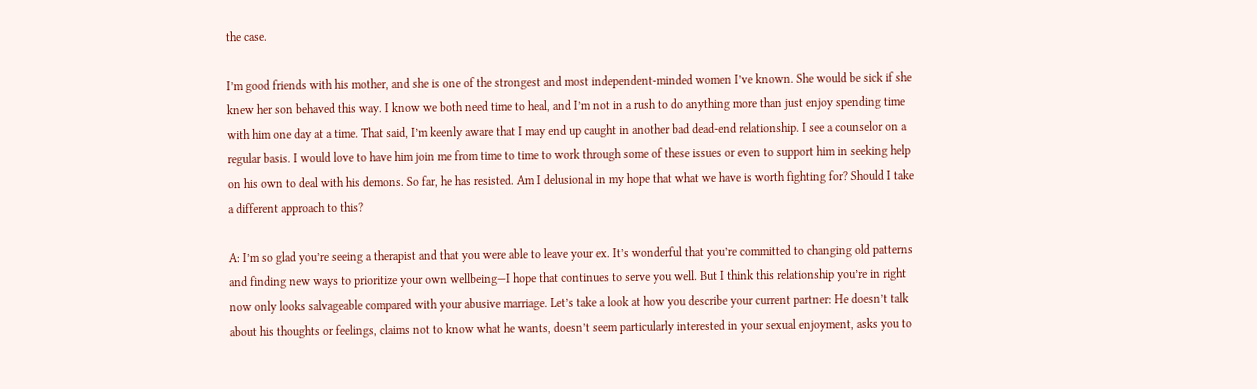the case.

I’m good friends with his mother, and she is one of the strongest and most independent-minded women I’ve known. She would be sick if she knew her son behaved this way. I know we both need time to heal, and I’m not in a rush to do anything more than just enjoy spending time with him one day at a time. That said, I’m keenly aware that I may end up caught in another bad dead-end relationship. I see a counselor on a regular basis. I would love to have him join me from time to time to work through some of these issues or even to support him in seeking help on his own to deal with his demons. So far, he has resisted. Am I delusional in my hope that what we have is worth fighting for? Should I take a different approach to this?

A: I’m so glad you’re seeing a therapist and that you were able to leave your ex. It’s wonderful that you’re committed to changing old patterns and finding new ways to prioritize your own wellbeing—I hope that continues to serve you well. But I think this relationship you’re in right now only looks salvageable compared with your abusive marriage. Let’s take a look at how you describe your current partner: He doesn’t talk about his thoughts or feelings, claims not to know what he wants, doesn’t seem particularly interested in your sexual enjoyment, asks you to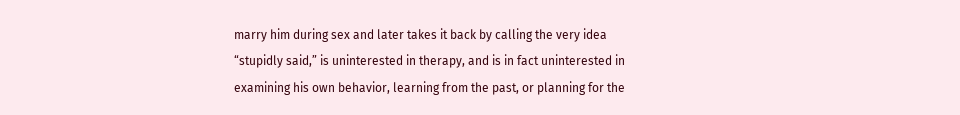marry him during sex and later takes it back by calling the very idea “stupidly said,” is uninterested in therapy, and is in fact uninterested in examining his own behavior, learning from the past, or planning for the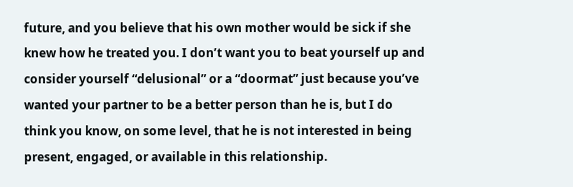future, and you believe that his own mother would be sick if she knew how he treated you. I don’t want you to beat yourself up and consider yourself “delusional” or a “doormat” just because you’ve wanted your partner to be a better person than he is, but I do think you know, on some level, that he is not interested in being present, engaged, or available in this relationship.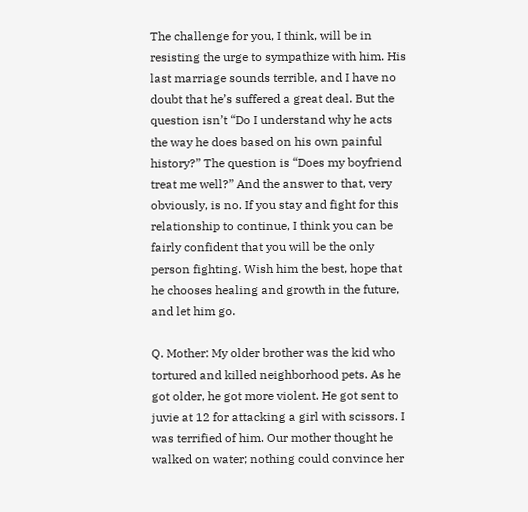The challenge for you, I think, will be in resisting the urge to sympathize with him. His last marriage sounds terrible, and I have no doubt that he’s suffered a great deal. But the question isn’t “Do I understand why he acts the way he does based on his own painful history?” The question is “Does my boyfriend treat me well?” And the answer to that, very obviously, is no. If you stay and fight for this relationship to continue, I think you can be fairly confident that you will be the only person fighting. Wish him the best, hope that he chooses healing and growth in the future, and let him go.

Q. Mother: My older brother was the kid who tortured and killed neighborhood pets. As he got older, he got more violent. He got sent to juvie at 12 for attacking a girl with scissors. I was terrified of him. Our mother thought he walked on water; nothing could convince her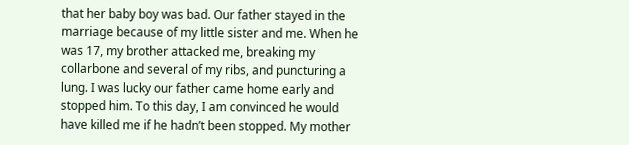that her baby boy was bad. Our father stayed in the marriage because of my little sister and me. When he was 17, my brother attacked me, breaking my collarbone and several of my ribs, and puncturing a lung. I was lucky our father came home early and stopped him. To this day, I am convinced he would have killed me if he hadn’t been stopped. My mother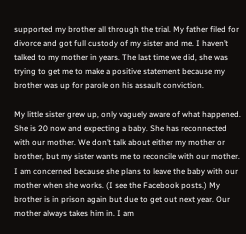supported my brother all through the trial. My father filed for divorce and got full custody of my sister and me. I haven’t talked to my mother in years. The last time we did, she was trying to get me to make a positive statement because my brother was up for parole on his assault conviction.

My little sister grew up, only vaguely aware of what happened. She is 20 now and expecting a baby. She has reconnected with our mother. We don’t talk about either my mother or brother, but my sister wants me to reconcile with our mother. I am concerned because she plans to leave the baby with our mother when she works. (I see the Facebook posts.) My brother is in prison again but due to get out next year. Our mother always takes him in. I am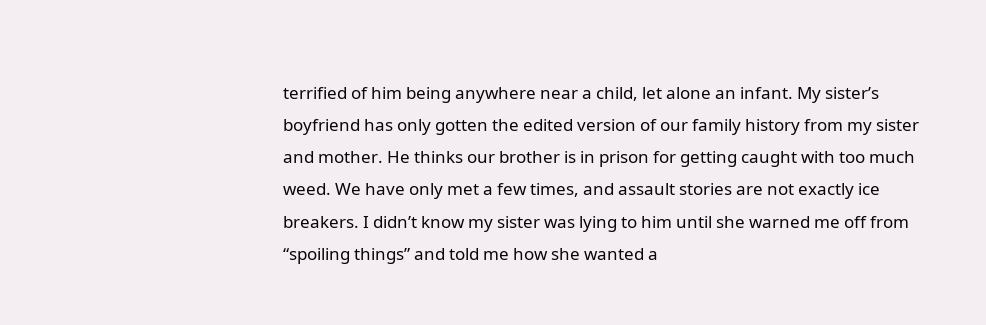terrified of him being anywhere near a child, let alone an infant. My sister’s boyfriend has only gotten the edited version of our family history from my sister and mother. He thinks our brother is in prison for getting caught with too much weed. We have only met a few times, and assault stories are not exactly ice breakers. I didn’t know my sister was lying to him until she warned me off from “spoiling things” and told me how she wanted a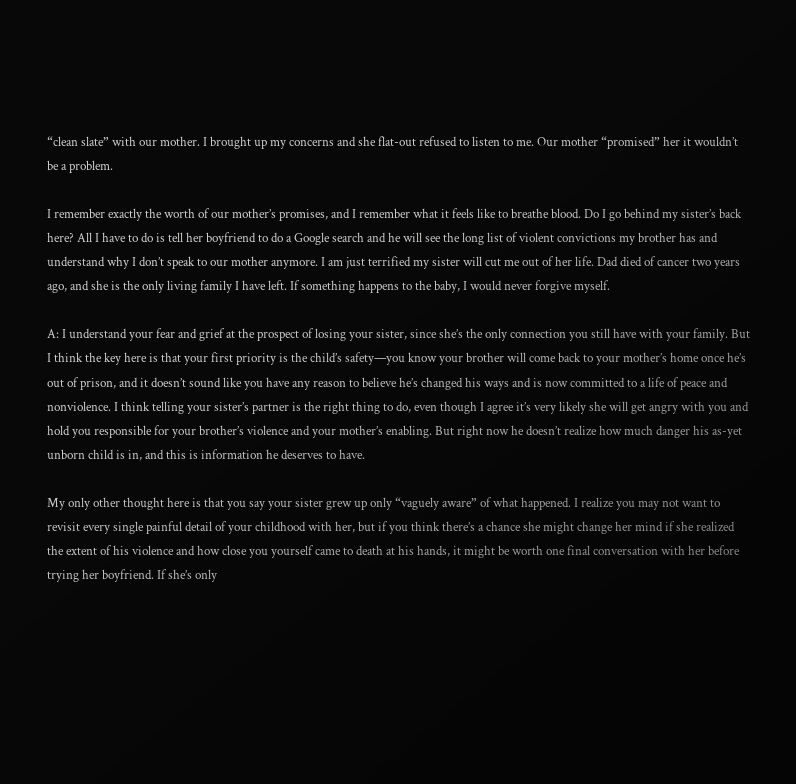“clean slate” with our mother. I brought up my concerns and she flat-out refused to listen to me. Our mother “promised” her it wouldn’t be a problem.

I remember exactly the worth of our mother’s promises, and I remember what it feels like to breathe blood. Do I go behind my sister’s back here? All I have to do is tell her boyfriend to do a Google search and he will see the long list of violent convictions my brother has and understand why I don’t speak to our mother anymore. I am just terrified my sister will cut me out of her life. Dad died of cancer two years ago, and she is the only living family I have left. If something happens to the baby, I would never forgive myself.

A: I understand your fear and grief at the prospect of losing your sister, since she’s the only connection you still have with your family. But I think the key here is that your first priority is the child’s safety—you know your brother will come back to your mother’s home once he’s out of prison, and it doesn’t sound like you have any reason to believe he’s changed his ways and is now committed to a life of peace and nonviolence. I think telling your sister’s partner is the right thing to do, even though I agree it’s very likely she will get angry with you and hold you responsible for your brother’s violence and your mother’s enabling. But right now he doesn’t realize how much danger his as-yet unborn child is in, and this is information he deserves to have.

My only other thought here is that you say your sister grew up only “vaguely aware” of what happened. I realize you may not want to revisit every single painful detail of your childhood with her, but if you think there’s a chance she might change her mind if she realized the extent of his violence and how close you yourself came to death at his hands, it might be worth one final conversation with her before trying her boyfriend. If she’s only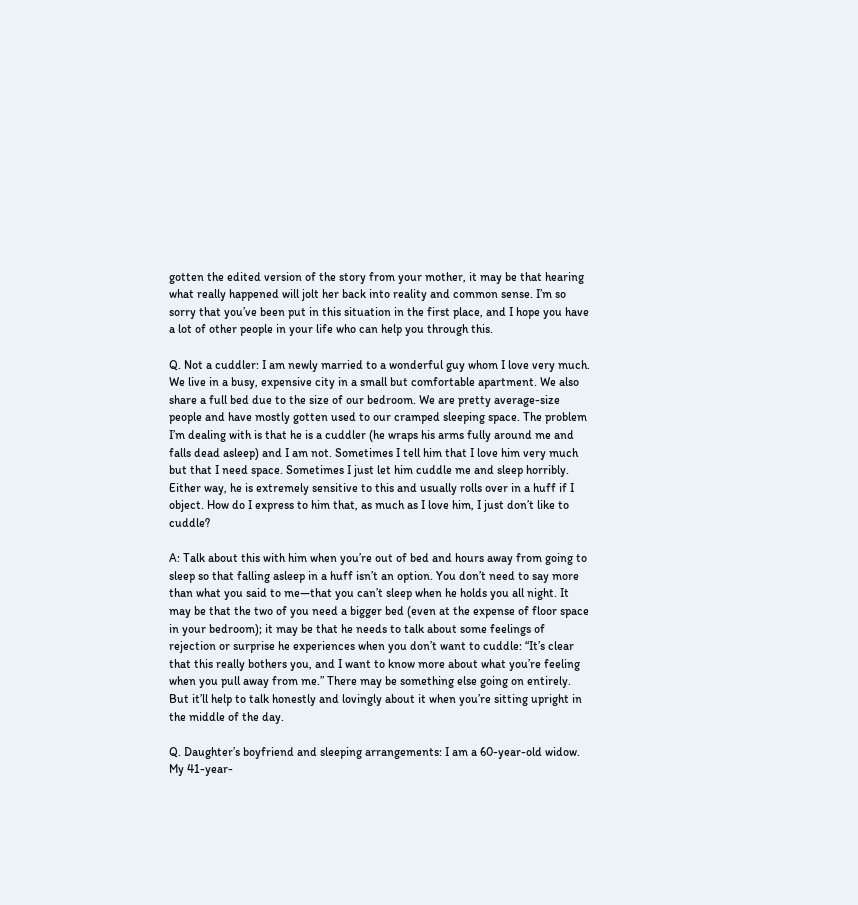gotten the edited version of the story from your mother, it may be that hearing what really happened will jolt her back into reality and common sense. I’m so sorry that you’ve been put in this situation in the first place, and I hope you have a lot of other people in your life who can help you through this.

Q. Not a cuddler: I am newly married to a wonderful guy whom I love very much. We live in a busy, expensive city in a small but comfortable apartment. We also share a full bed due to the size of our bedroom. We are pretty average-size people and have mostly gotten used to our cramped sleeping space. The problem I’m dealing with is that he is a cuddler (he wraps his arms fully around me and falls dead asleep) and I am not. Sometimes I tell him that I love him very much but that I need space. Sometimes I just let him cuddle me and sleep horribly. Either way, he is extremely sensitive to this and usually rolls over in a huff if I object. How do I express to him that, as much as I love him, I just don’t like to cuddle?

A: Talk about this with him when you’re out of bed and hours away from going to sleep so that falling asleep in a huff isn’t an option. You don’t need to say more than what you said to me—that you can’t sleep when he holds you all night. It may be that the two of you need a bigger bed (even at the expense of floor space in your bedroom); it may be that he needs to talk about some feelings of rejection or surprise he experiences when you don’t want to cuddle: “It’s clear that this really bothers you, and I want to know more about what you’re feeling when you pull away from me.” There may be something else going on entirely. But it’ll help to talk honestly and lovingly about it when you’re sitting upright in the middle of the day.

Q. Daughter’s boyfriend and sleeping arrangements: I am a 60-year-old widow. My 41-year-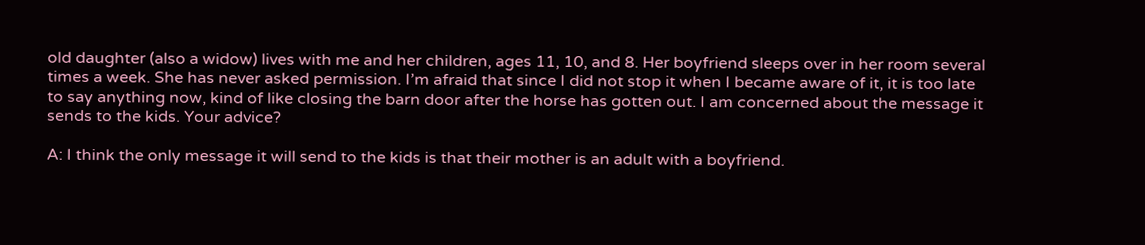old daughter (also a widow) lives with me and her children, ages 11, 10, and 8. Her boyfriend sleeps over in her room several times a week. She has never asked permission. I’m afraid that since I did not stop it when I became aware of it, it is too late to say anything now, kind of like closing the barn door after the horse has gotten out. I am concerned about the message it sends to the kids. Your advice?

A: I think the only message it will send to the kids is that their mother is an adult with a boyfriend.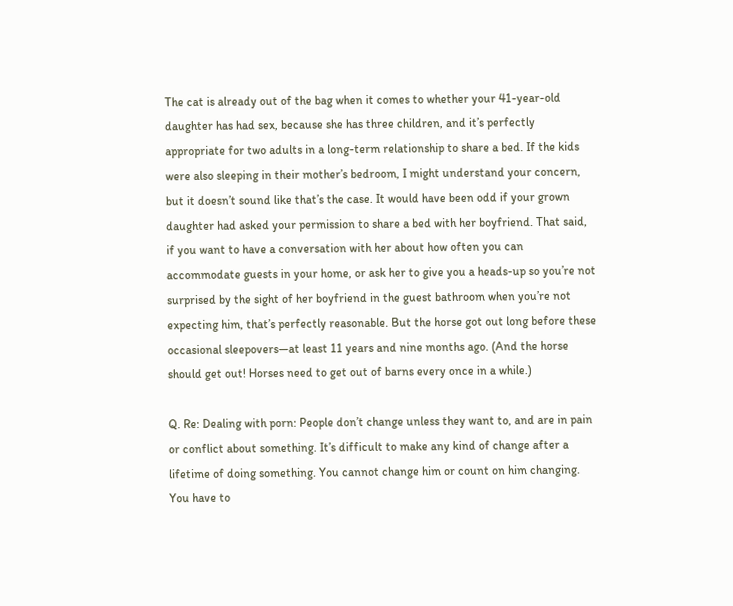The cat is already out of the bag when it comes to whether your 41-year-old daughter has had sex, because she has three children, and it’s perfectly appropriate for two adults in a long-term relationship to share a bed. If the kids were also sleeping in their mother’s bedroom, I might understand your concern, but it doesn’t sound like that’s the case. It would have been odd if your grown daughter had asked your permission to share a bed with her boyfriend. That said, if you want to have a conversation with her about how often you can accommodate guests in your home, or ask her to give you a heads-up so you’re not surprised by the sight of her boyfriend in the guest bathroom when you’re not expecting him, that’s perfectly reasonable. But the horse got out long before these occasional sleepovers—at least 11 years and nine months ago. (And the horse should get out! Horses need to get out of barns every once in a while.)

Q. Re: Dealing with porn: People don’t change unless they want to, and are in pain or conflict about something. It’s difficult to make any kind of change after a lifetime of doing something. You cannot change him or count on him changing. You have to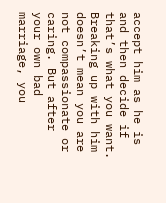accept him as he is and then decide if that’s what you want. Breaking up with him doesn’t mean you are not compassionate or caring. But after your own bad marriage, you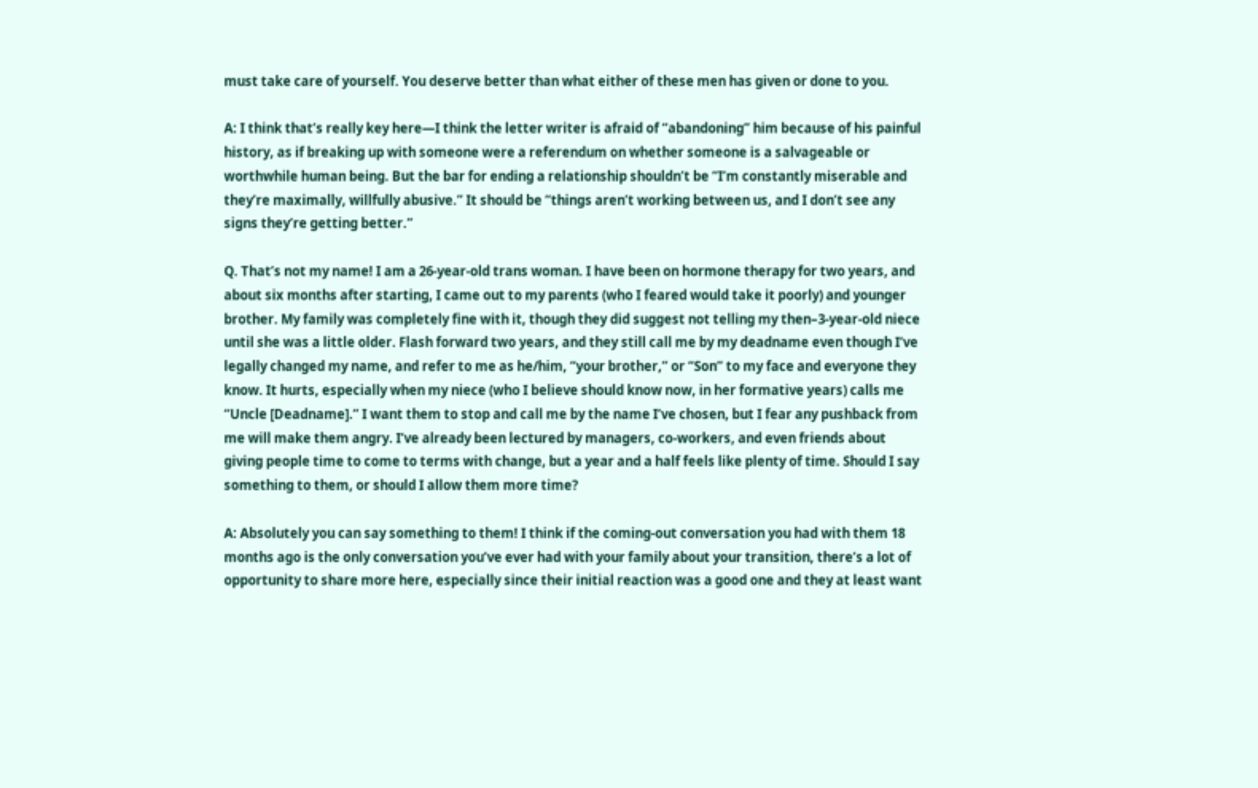must take care of yourself. You deserve better than what either of these men has given or done to you.

A: I think that’s really key here—I think the letter writer is afraid of “abandoning” him because of his painful history, as if breaking up with someone were a referendum on whether someone is a salvageable or worthwhile human being. But the bar for ending a relationship shouldn’t be “I’m constantly miserable and they’re maximally, willfully abusive.” It should be “things aren’t working between us, and I don’t see any signs they’re getting better.”

Q. That’s not my name! I am a 26-year-old trans woman. I have been on hormone therapy for two years, and about six months after starting, I came out to my parents (who I feared would take it poorly) and younger brother. My family was completely fine with it, though they did suggest not telling my then–3-year-old niece until she was a little older. Flash forward two years, and they still call me by my deadname even though I’ve legally changed my name, and refer to me as he/him, “your brother,” or “Son” to my face and everyone they know. It hurts, especially when my niece (who I believe should know now, in her formative years) calls me “Uncle [Deadname].” I want them to stop and call me by the name I’ve chosen, but I fear any pushback from me will make them angry. I’ve already been lectured by managers, co-workers, and even friends about giving people time to come to terms with change, but a year and a half feels like plenty of time. Should I say something to them, or should I allow them more time?

A: Absolutely you can say something to them! I think if the coming-out conversation you had with them 18 months ago is the only conversation you’ve ever had with your family about your transition, there’s a lot of opportunity to share more here, especially since their initial reaction was a good one and they at least want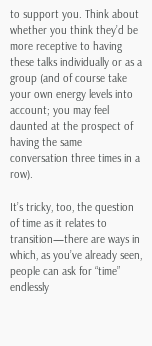to support you. Think about whether you think they’d be more receptive to having these talks individually or as a group (and of course take your own energy levels into account; you may feel daunted at the prospect of having the same conversation three times in a row).

It’s tricky, too, the question of time as it relates to transition—there are ways in which, as you’ve already seen, people can ask for “time” endlessly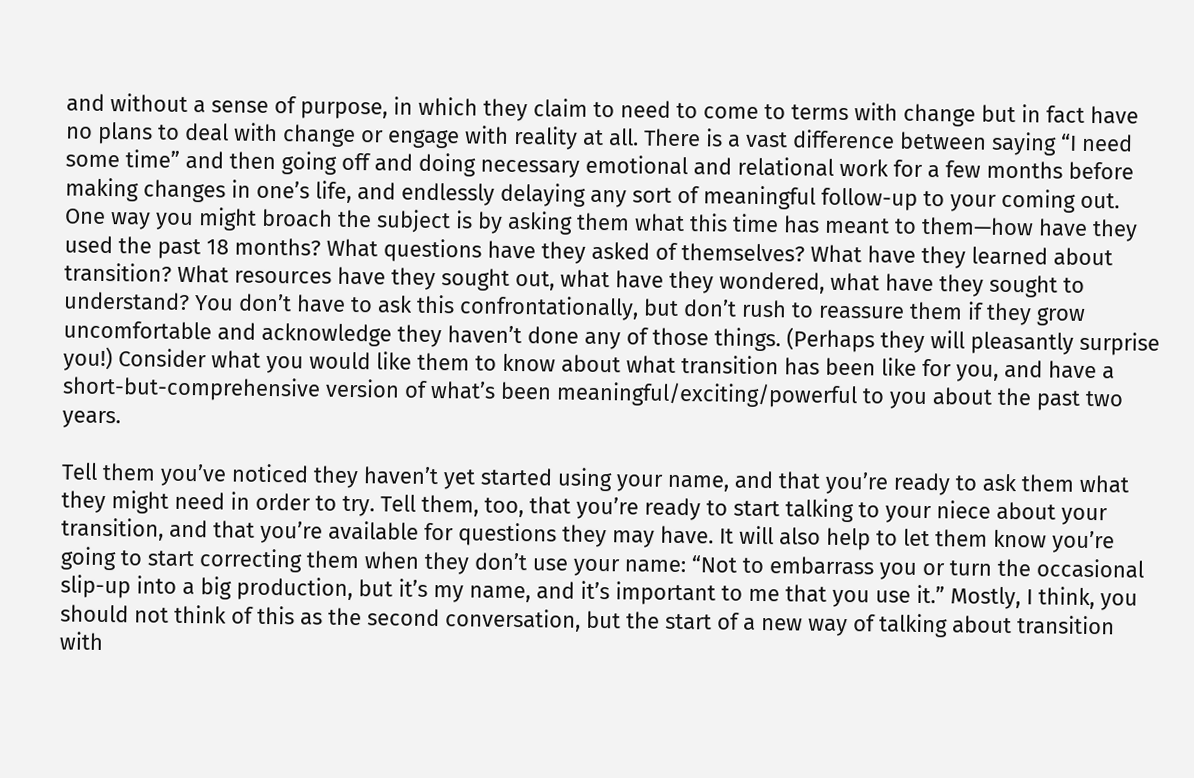and without a sense of purpose, in which they claim to need to come to terms with change but in fact have no plans to deal with change or engage with reality at all. There is a vast difference between saying “I need some time” and then going off and doing necessary emotional and relational work for a few months before making changes in one’s life, and endlessly delaying any sort of meaningful follow-up to your coming out. One way you might broach the subject is by asking them what this time has meant to them—how have they used the past 18 months? What questions have they asked of themselves? What have they learned about transition? What resources have they sought out, what have they wondered, what have they sought to understand? You don’t have to ask this confrontationally, but don’t rush to reassure them if they grow uncomfortable and acknowledge they haven’t done any of those things. (Perhaps they will pleasantly surprise you!) Consider what you would like them to know about what transition has been like for you, and have a short-but-comprehensive version of what’s been meaningful/exciting/powerful to you about the past two years.

Tell them you’ve noticed they haven’t yet started using your name, and that you’re ready to ask them what they might need in order to try. Tell them, too, that you’re ready to start talking to your niece about your transition, and that you’re available for questions they may have. It will also help to let them know you’re going to start correcting them when they don’t use your name: “Not to embarrass you or turn the occasional slip-up into a big production, but it’s my name, and it’s important to me that you use it.” Mostly, I think, you should not think of this as the second conversation, but the start of a new way of talking about transition with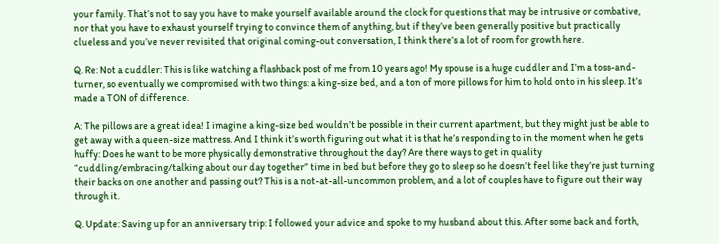your family. That’s not to say you have to make yourself available around the clock for questions that may be intrusive or combative, nor that you have to exhaust yourself trying to convince them of anything, but if they’ve been generally positive but practically clueless and you’ve never revisited that original coming-out conversation, I think there’s a lot of room for growth here.

Q. Re: Not a cuddler: This is like watching a flashback post of me from 10 years ago! My spouse is a huge cuddler and I’m a toss-and-turner, so eventually we compromised with two things: a king-size bed, and a ton of more pillows for him to hold onto in his sleep. It’s made a TON of difference.

A: The pillows are a great idea! I imagine a king-size bed wouldn’t be possible in their current apartment, but they might just be able to get away with a queen-size mattress. And I think it’s worth figuring out what it is that he’s responding to in the moment when he gets huffy: Does he want to be more physically demonstrative throughout the day? Are there ways to get in quality “cuddling/embracing/talking about our day together” time in bed but before they go to sleep so he doesn’t feel like they’re just turning their backs on one another and passing out? This is a not-at-all-uncommon problem, and a lot of couples have to figure out their way through it.

Q. Update: Saving up for an anniversary trip: I followed your advice and spoke to my husband about this. After some back and forth,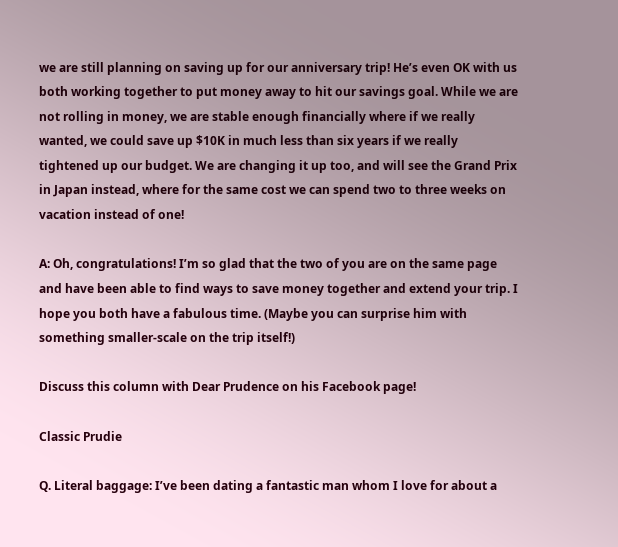we are still planning on saving up for our anniversary trip! He’s even OK with us both working together to put money away to hit our savings goal. While we are not rolling in money, we are stable enough financially where if we really wanted, we could save up $10K in much less than six years if we really tightened up our budget. We are changing it up too, and will see the Grand Prix in Japan instead, where for the same cost we can spend two to three weeks on vacation instead of one!

A: Oh, congratulations! I’m so glad that the two of you are on the same page and have been able to find ways to save money together and extend your trip. I hope you both have a fabulous time. (Maybe you can surprise him with something smaller-scale on the trip itself!)

Discuss this column with Dear Prudence on his Facebook page!

Classic Prudie

Q. Literal baggage: I’ve been dating a fantastic man whom I love for about a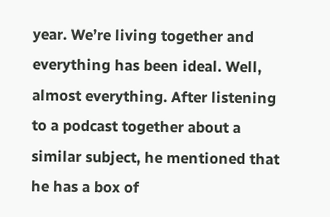year. We’re living together and everything has been ideal. Well, almost everything. After listening to a podcast together about a similar subject, he mentioned that he has a box of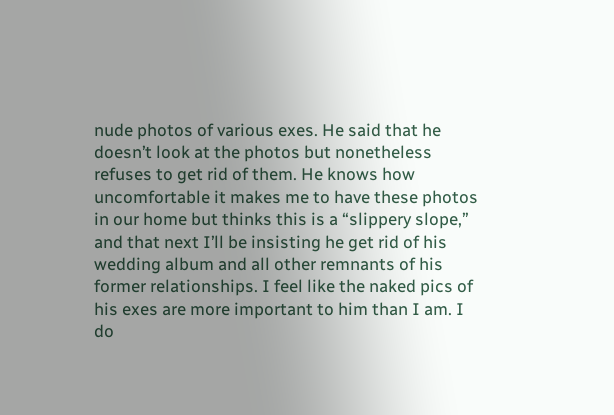nude photos of various exes. He said that he doesn’t look at the photos but nonetheless refuses to get rid of them. He knows how uncomfortable it makes me to have these photos in our home but thinks this is a “slippery slope,” and that next I’ll be insisting he get rid of his wedding album and all other remnants of his former relationships. I feel like the naked pics of his exes are more important to him than I am. I do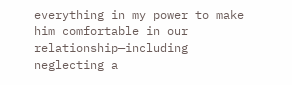everything in my power to make him comfortable in our relationship—including neglecting a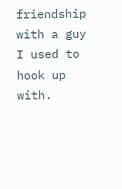friendship with a guy I used to hook up with.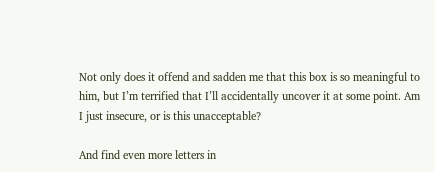Not only does it offend and sadden me that this box is so meaningful to him, but I’m terrified that I’ll accidentally uncover it at some point. Am I just insecure, or is this unacceptable?

And find even more letters in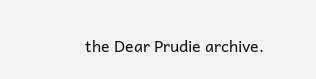the Dear Prudie archive.